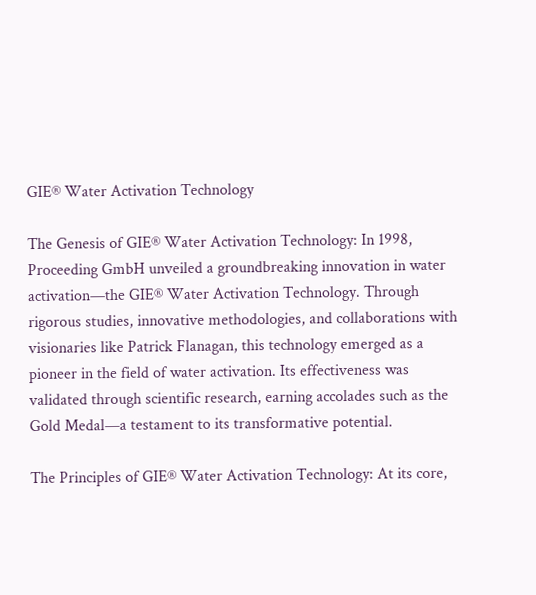GIE® Water Activation Technology

The Genesis of GIE® Water Activation Technology: In 1998, Proceeding GmbH unveiled a groundbreaking innovation in water activation—the GIE® Water Activation Technology. Through rigorous studies, innovative methodologies, and collaborations with visionaries like Patrick Flanagan, this technology emerged as a pioneer in the field of water activation. Its effectiveness was validated through scientific research, earning accolades such as the Gold Medal—a testament to its transformative potential.

The Principles of GIE® Water Activation Technology: At its core,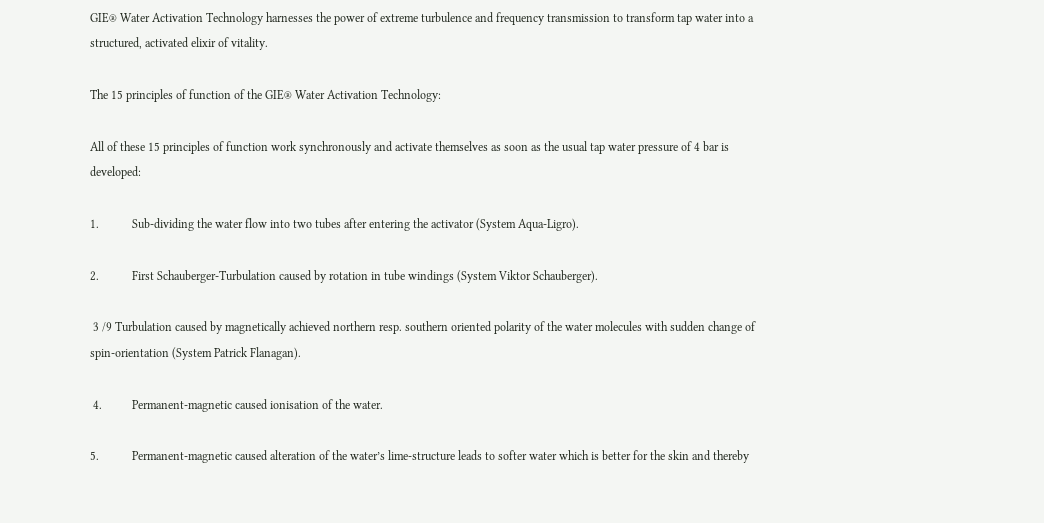GIE® Water Activation Technology harnesses the power of extreme turbulence and frequency transmission to transform tap water into a structured, activated elixir of vitality.

The 15 principles of function of the GIE® Water Activation Technology:

All of these 15 principles of function work synchronously and activate themselves as soon as the usual tap water pressure of 4 bar is developed:

1.           Sub-dividing the water flow into two tubes after entering the activator (System Aqua-Ligro).

2.           First Schauberger-Turbulation caused by rotation in tube windings (System Viktor Schauberger).

 3 /9 Turbulation caused by magnetically achieved northern resp. southern oriented polarity of the water molecules with sudden change of spin-orientation (System Patrick Flanagan).

 4.          Permanent-magnetic caused ionisation of the water.

5.           Permanent-magnetic caused alteration of the water’s lime-structure leads to softer water which is better for the skin and thereby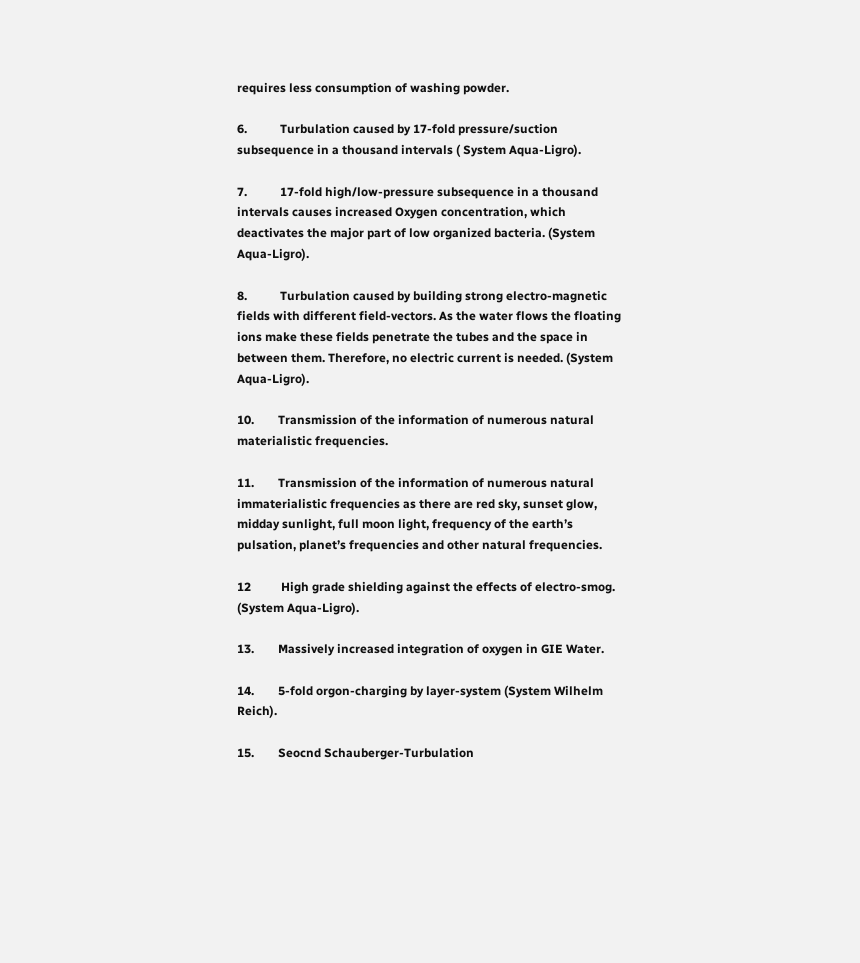requires less consumption of washing powder.

6.           Turbulation caused by 17-fold pressure/suction subsequence in a thousand intervals ( System Aqua-Ligro).

7.           17-fold high/low-pressure subsequence in a thousand intervals causes increased Oxygen concentration, which deactivates the major part of low organized bacteria. (System Aqua-Ligro).

8.           Turbulation caused by building strong electro-magnetic fields with different field-vectors. As the water flows the floating ions make these fields penetrate the tubes and the space in between them. Therefore, no electric current is needed. (System Aqua-Ligro).

10.        Transmission of the information of numerous natural materialistic frequencies.

11.        Transmission of the information of numerous natural immaterialistic frequencies as there are red sky, sunset glow, midday sunlight, full moon light, frequency of the earth’s pulsation, planet’s frequencies and other natural frequencies.

12          High grade shielding against the effects of electro-smog. (System Aqua-Ligro).

13.        Massively increased integration of oxygen in GIE Water.

14.        5-fold orgon-charging by layer-system (System Wilhelm Reich).

15.        Seocnd Schauberger-Turbulation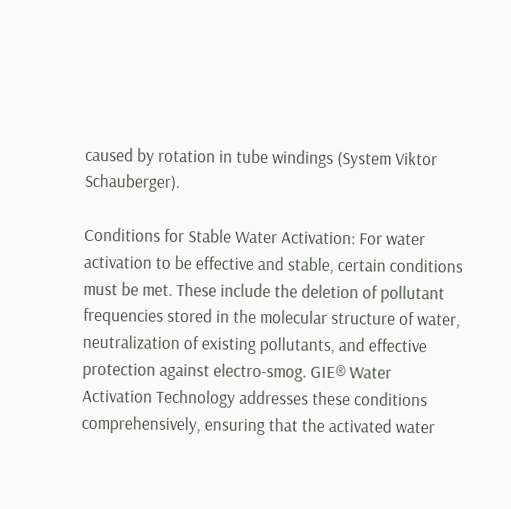caused by rotation in tube windings (System Viktor Schauberger).

Conditions for Stable Water Activation: For water activation to be effective and stable, certain conditions must be met. These include the deletion of pollutant frequencies stored in the molecular structure of water, neutralization of existing pollutants, and effective protection against electro-smog. GIE® Water Activation Technology addresses these conditions comprehensively, ensuring that the activated water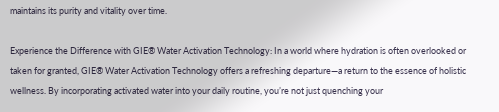maintains its purity and vitality over time.

Experience the Difference with GIE® Water Activation Technology: In a world where hydration is often overlooked or taken for granted, GIE® Water Activation Technology offers a refreshing departure—a return to the essence of holistic wellness. By incorporating activated water into your daily routine, you’re not just quenching your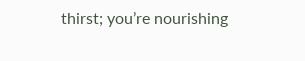thirst; you’re nourishing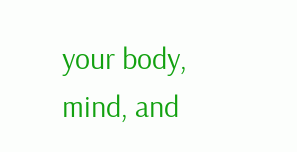your body, mind, and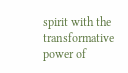spirit with the transformative power of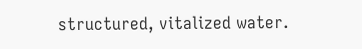structured, vitalized water.